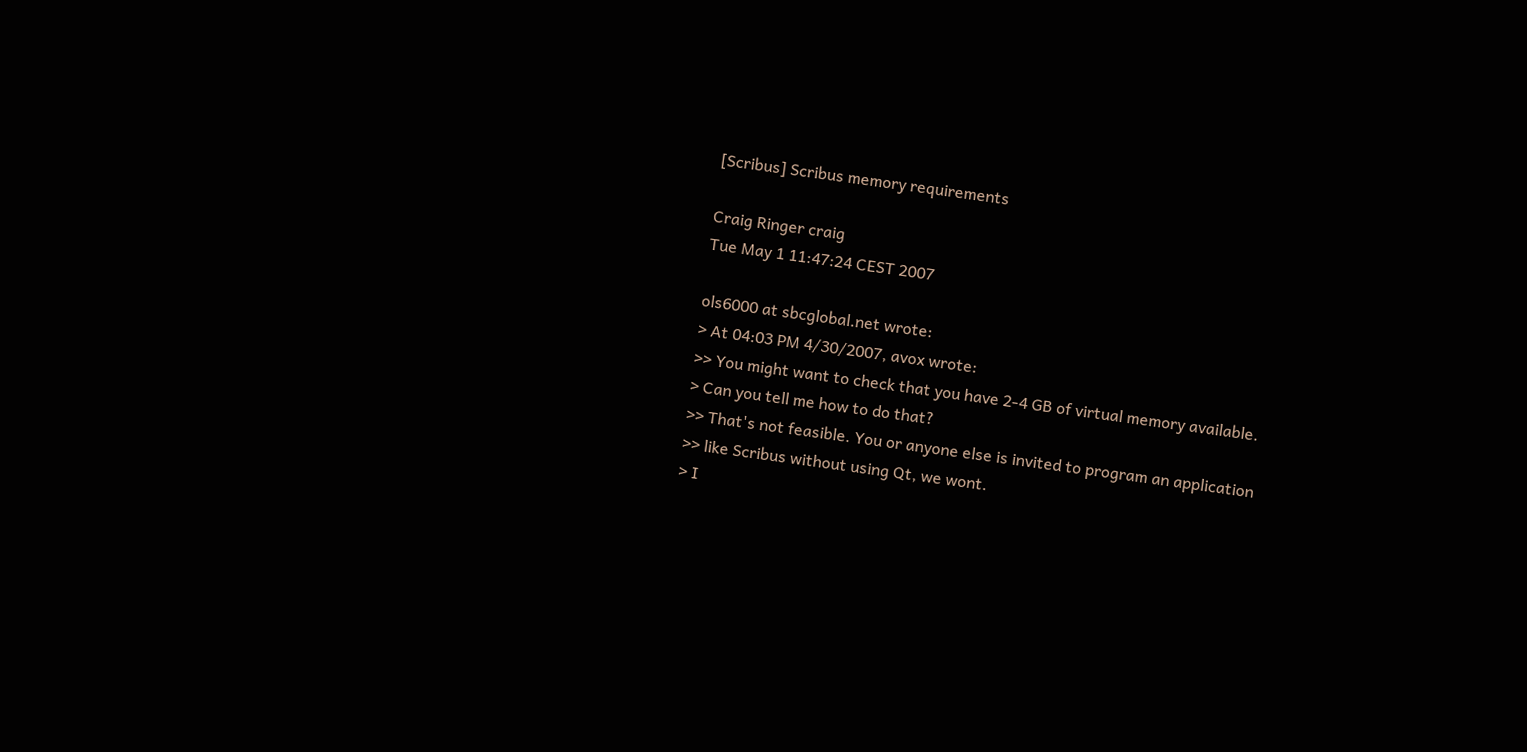[Scribus] Scribus memory requirements

Craig Ringer craig
Tue May 1 11:47:24 CEST 2007

ols6000 at sbcglobal.net wrote:
> At 04:03 PM 4/30/2007, avox wrote:
>> You might want to check that you have 2-4 GB of virtual memory available.
> Can you tell me how to do that?
>> That's not feasible. You or anyone else is invited to program an application
>> like Scribus without using Qt, we wont.
> I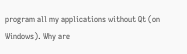program all my applications without Qt (on Windows). Why are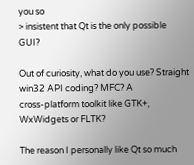you so
> insistent that Qt is the only possible GUI?

Out of curiosity, what do you use? Straight win32 API coding? MFC? A
cross-platform toolkit like GTK+, WxWidgets or FLTK?

The reason I personally like Qt so much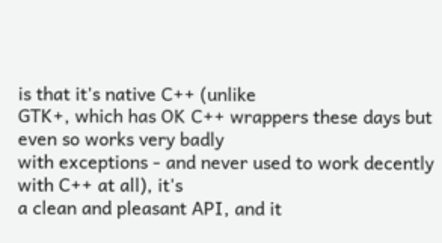is that it's native C++ (unlike
GTK+, which has OK C++ wrappers these days but even so works very badly
with exceptions - and never used to work decently with C++ at all), it's
a clean and pleasant API, and it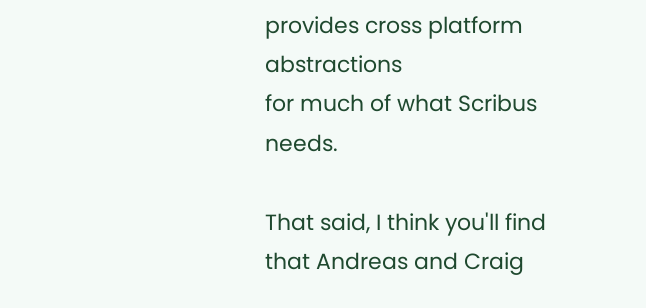provides cross platform abstractions
for much of what Scribus needs.

That said, I think you'll find that Andreas and Craig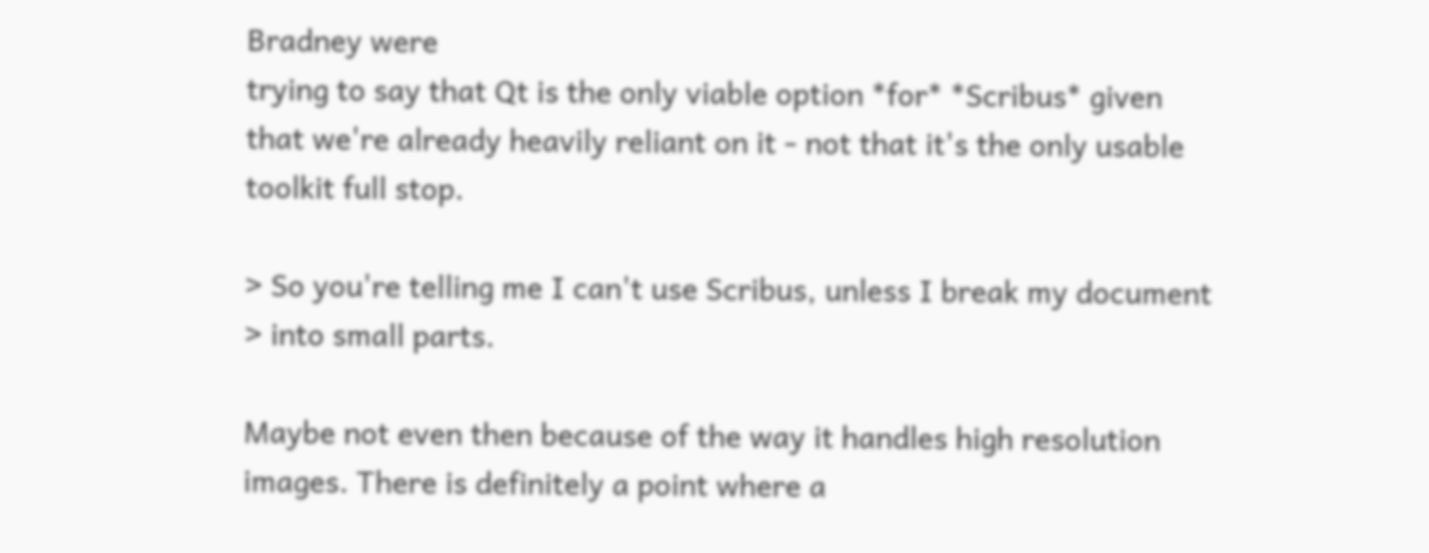Bradney were
trying to say that Qt is the only viable option *for* *Scribus* given
that we're already heavily reliant on it - not that it's the only usable
toolkit full stop.

> So you're telling me I can't use Scribus, unless I break my document
> into small parts.

Maybe not even then because of the way it handles high resolution
images. There is definitely a point where a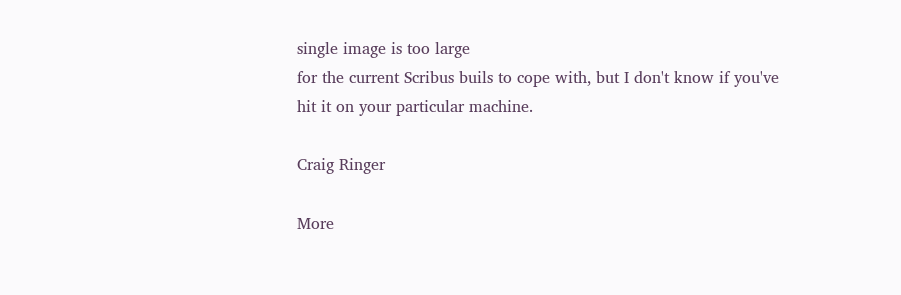single image is too large
for the current Scribus buils to cope with, but I don't know if you've
hit it on your particular machine.

Craig Ringer

More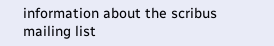information about the scribus mailing list